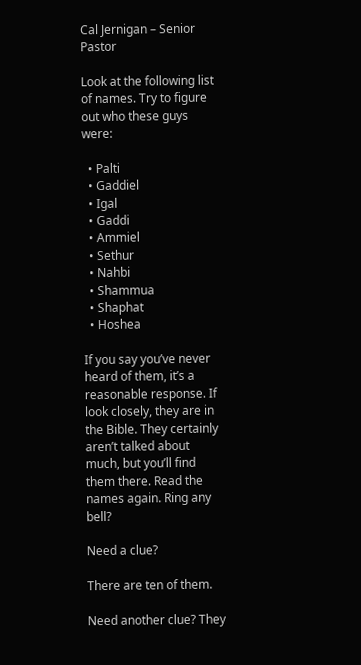Cal Jernigan – Senior Pastor

Look at the following list of names. Try to figure out who these guys were:

  • Palti
  • Gaddiel
  • Igal
  • Gaddi
  • Ammiel
  • Sethur
  • Nahbi
  • Shammua
  • Shaphat
  • Hoshea

If you say you’ve never heard of them, it’s a reasonable response. If look closely, they are in the Bible. They certainly aren’t talked about much, but you’ll find them there. Read the names again. Ring any bell?

Need a clue?

There are ten of them.

Need another clue? They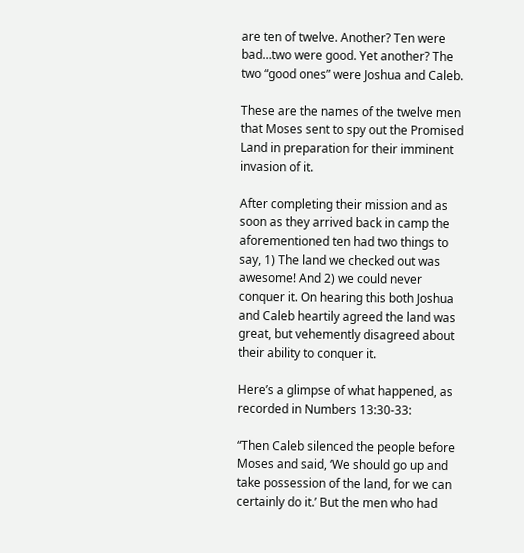are ten of twelve. Another? Ten were bad…two were good. Yet another? The two “good ones” were Joshua and Caleb.

These are the names of the twelve men that Moses sent to spy out the Promised Land in preparation for their imminent invasion of it.

After completing their mission and as soon as they arrived back in camp the aforementioned ten had two things to say, 1) The land we checked out was awesome! And 2) we could never conquer it. On hearing this both Joshua and Caleb heartily agreed the land was great, but vehemently disagreed about their ability to conquer it.

Here’s a glimpse of what happened, as recorded in Numbers 13:30-33:

“Then Caleb silenced the people before Moses and said, ‘We should go up and take possession of the land, for we can certainly do it.’ But the men who had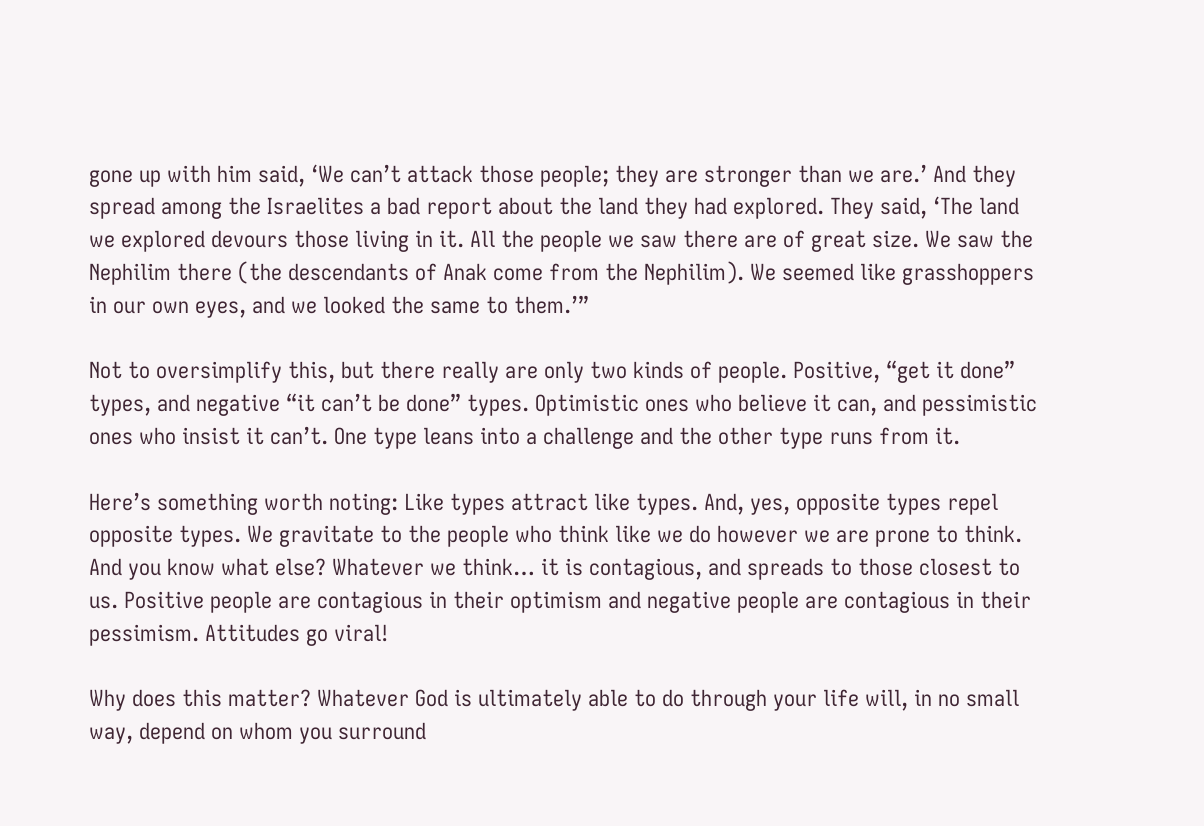gone up with him said, ‘We can’t attack those people; they are stronger than we are.’ And they spread among the Israelites a bad report about the land they had explored. They said, ‘The land we explored devours those living in it. All the people we saw there are of great size. We saw the Nephilim there (the descendants of Anak come from the Nephilim). We seemed like grasshoppers in our own eyes, and we looked the same to them.’”

Not to oversimplify this, but there really are only two kinds of people. Positive, “get it done” types, and negative “it can’t be done” types. Optimistic ones who believe it can, and pessimistic ones who insist it can’t. One type leans into a challenge and the other type runs from it.

Here’s something worth noting: Like types attract like types. And, yes, opposite types repel opposite types. We gravitate to the people who think like we do however we are prone to think. And you know what else? Whatever we think… it is contagious, and spreads to those closest to us. Positive people are contagious in their optimism and negative people are contagious in their pessimism. Attitudes go viral!

Why does this matter? Whatever God is ultimately able to do through your life will, in no small way, depend on whom you surround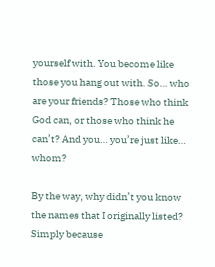yourself with. You become like those you hang out with. So… who are your friends? Those who think God can, or those who think he can’t? And you… you’re just like… whom?

By the way, why didn’t you know the names that I originally listed? Simply because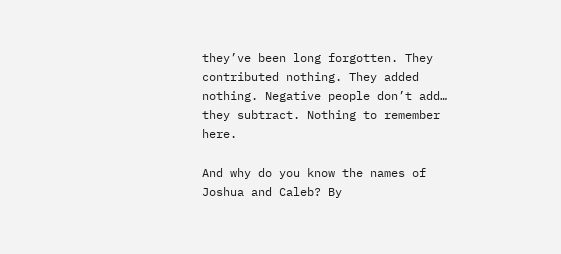they’ve been long forgotten. They contributed nothing. They added nothing. Negative people don’t add… they subtract. Nothing to remember here.

And why do you know the names of Joshua and Caleb? By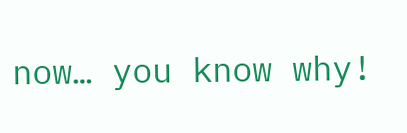now… you know why!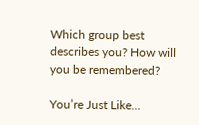Which group best describes you? How will you be remembered?

You’re Just Like…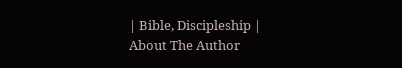| Bible, Discipleship |
About The Author